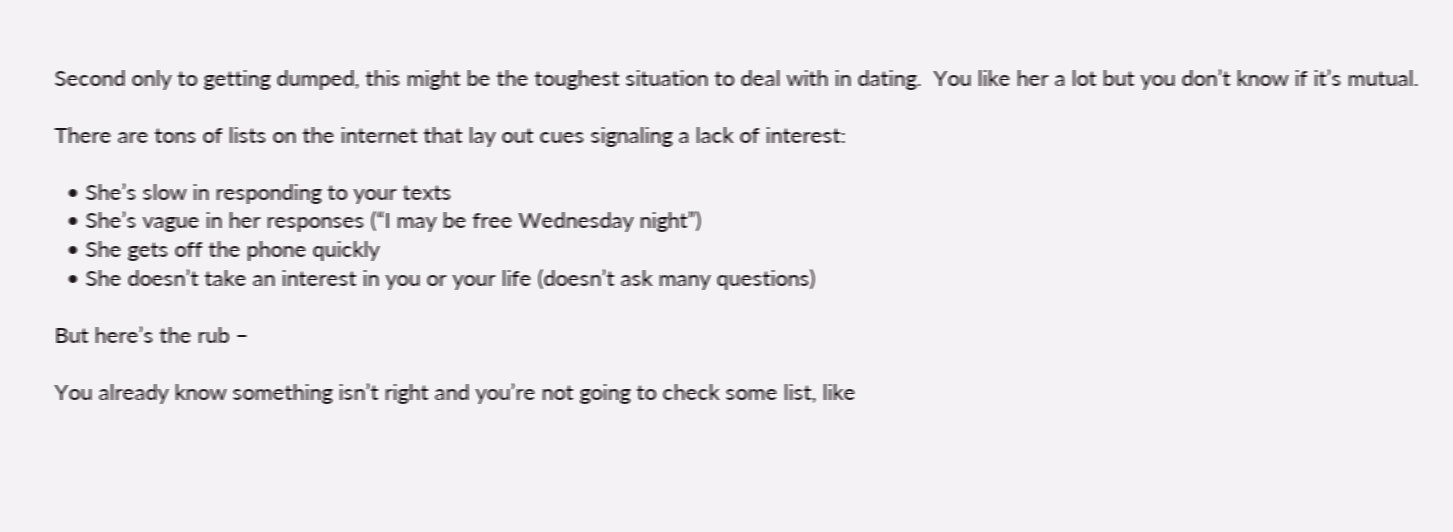Second only to getting dumped, this might be the toughest situation to deal with in dating.  You like her a lot but you don’t know if it’s mutual.

There are tons of lists on the internet that lay out cues signaling a lack of interest:

  • She’s slow in responding to your texts
  • She’s vague in her responses (“I may be free Wednesday night”)
  • She gets off the phone quickly
  • She doesn’t take an interest in you or your life (doesn’t ask many questions)

But here’s the rub –

You already know something isn’t right and you’re not going to check some list, like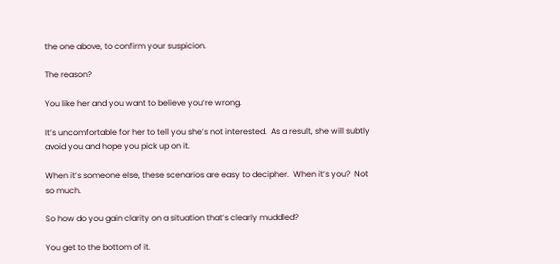the one above, to confirm your suspicion.

The reason?

You like her and you want to believe you’re wrong.

It’s uncomfortable for her to tell you she’s not interested.  As a result, she will subtly avoid you and hope you pick up on it.

When it’s someone else, these scenarios are easy to decipher.  When it’s you?  Not so much.

So how do you gain clarity on a situation that’s clearly muddled?

You get to the bottom of it.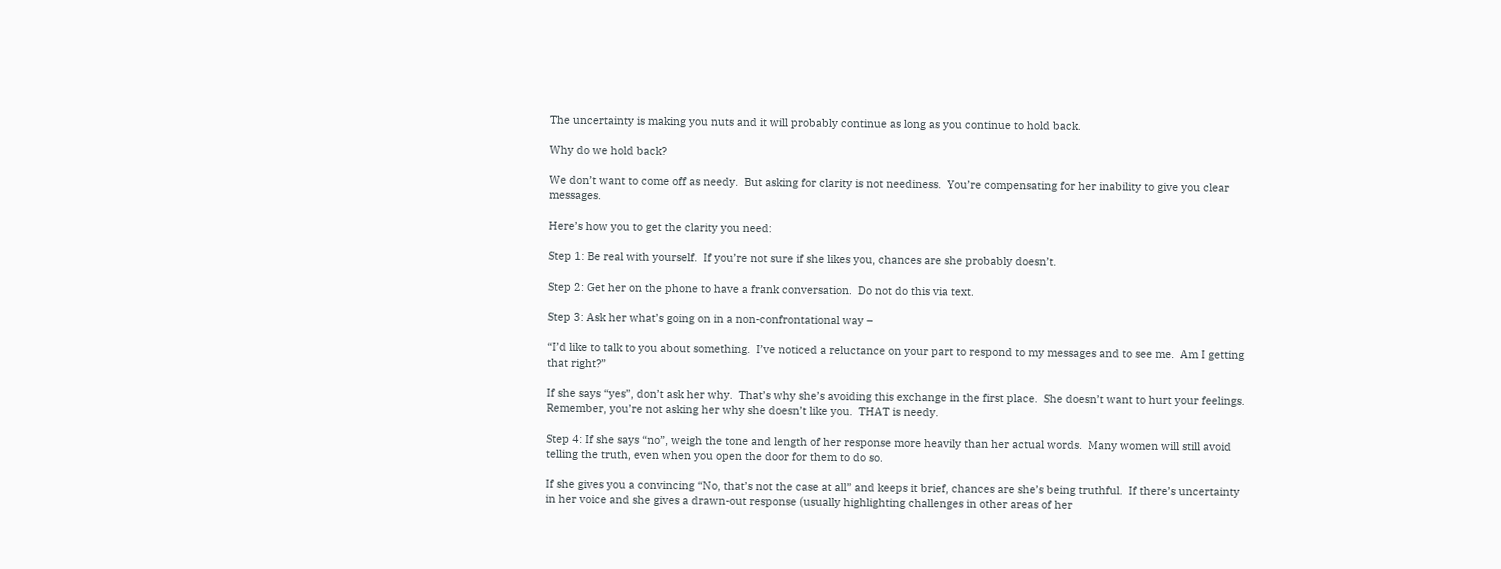The uncertainty is making you nuts and it will probably continue as long as you continue to hold back.

Why do we hold back?

We don’t want to come off as needy.  But asking for clarity is not neediness.  You’re compensating for her inability to give you clear messages.

Here’s how you to get the clarity you need:

Step 1: Be real with yourself.  If you’re not sure if she likes you, chances are she probably doesn’t.

Step 2: Get her on the phone to have a frank conversation.  Do not do this via text.

Step 3: Ask her what’s going on in a non-confrontational way –

“I’d like to talk to you about something.  I’ve noticed a reluctance on your part to respond to my messages and to see me.  Am I getting that right?”

If she says “yes”, don’t ask her why.  That’s why she’s avoiding this exchange in the first place.  She doesn’t want to hurt your feelings.  Remember, you’re not asking her why she doesn’t like you.  THAT is needy.

Step 4: If she says “no”, weigh the tone and length of her response more heavily than her actual words.  Many women will still avoid telling the truth, even when you open the door for them to do so.

If she gives you a convincing “No, that’s not the case at all” and keeps it brief, chances are she’s being truthful.  If there’s uncertainty in her voice and she gives a drawn-out response (usually highlighting challenges in other areas of her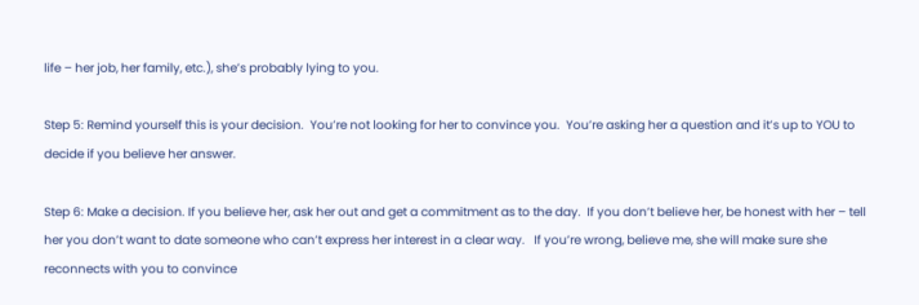life – her job, her family, etc.), she’s probably lying to you.

Step 5: Remind yourself this is your decision.  You’re not looking for her to convince you.  You’re asking her a question and it’s up to YOU to decide if you believe her answer.

Step 6: Make a decision. If you believe her, ask her out and get a commitment as to the day.  If you don’t believe her, be honest with her – tell her you don’t want to date someone who can’t express her interest in a clear way.   If you’re wrong, believe me, she will make sure she reconnects with you to convince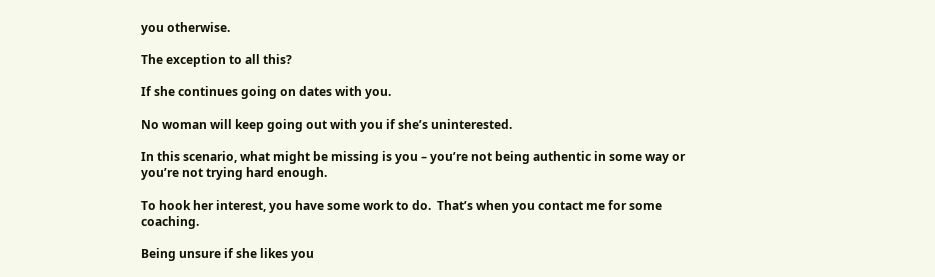you otherwise.

The exception to all this?

If she continues going on dates with you.

No woman will keep going out with you if she’s uninterested.

In this scenario, what might be missing is you – you’re not being authentic in some way or you’re not trying hard enough.

To hook her interest, you have some work to do.  That’s when you contact me for some coaching.

Being unsure if she likes you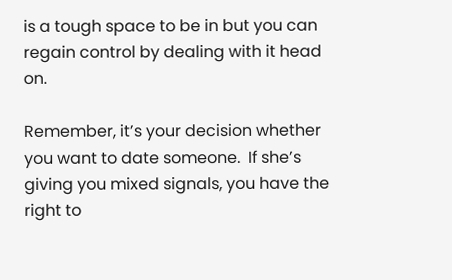is a tough space to be in but you can regain control by dealing with it head on.

Remember, it’s your decision whether you want to date someone.  If she’s giving you mixed signals, you have the right to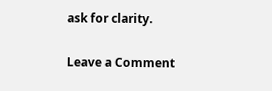ask for clarity.

Leave a Comment